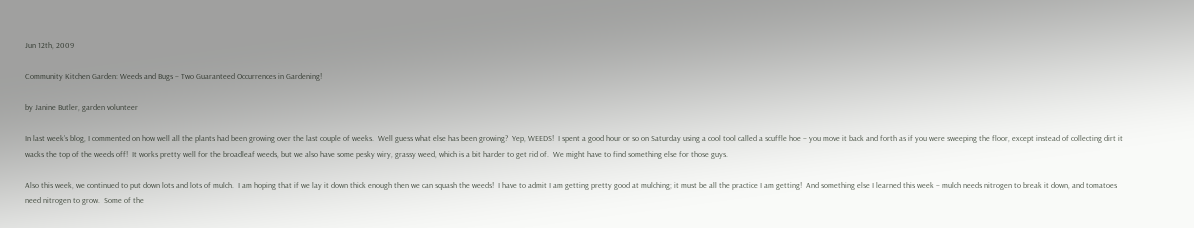Jun 12th, 2009

Community Kitchen Garden: Weeds and Bugs – Two Guaranteed Occurrences in Gardening!

by Janine Butler, garden volunteer

In last week’s blog, I commented on how well all the plants had been growing over the last couple of weeks.  Well guess what else has been growing?  Yep, WEEDS!  I spent a good hour or so on Saturday using a cool tool called a scuffle hoe – you move it back and forth as if you were sweeping the floor, except instead of collecting dirt it wacks the top of the weeds off!  It works pretty well for the broadleaf weeds, but we also have some pesky wiry, grassy weed, which is a bit harder to get rid of.  We might have to find something else for those guys.

Also this week, we continued to put down lots and lots of mulch.  I am hoping that if we lay it down thick enough then we can squash the weeds!  I have to admit I am getting pretty good at mulching; it must be all the practice I am getting!  And something else I learned this week – mulch needs nitrogen to break it down, and tomatoes need nitrogen to grow.  Some of the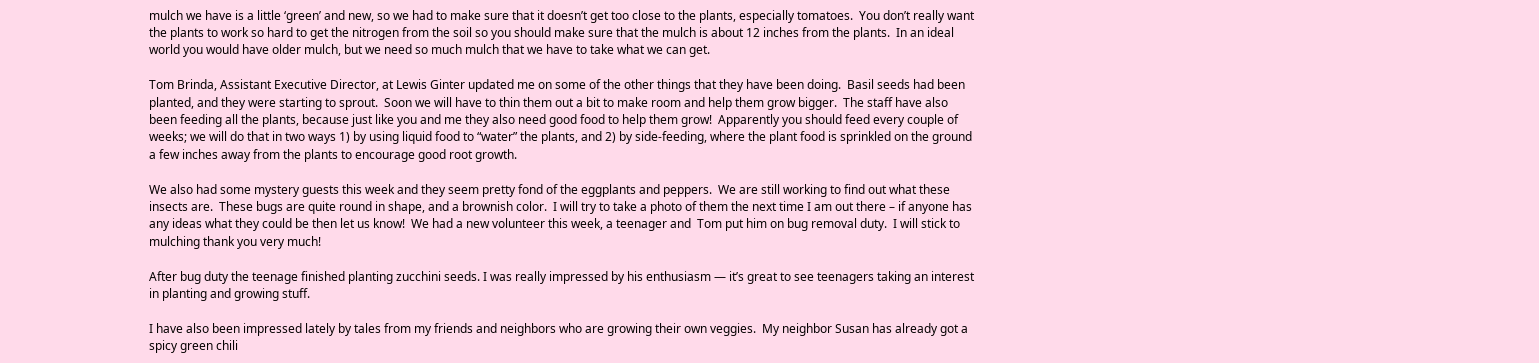mulch we have is a little ‘green’ and new, so we had to make sure that it doesn’t get too close to the plants, especially tomatoes.  You don’t really want the plants to work so hard to get the nitrogen from the soil so you should make sure that the mulch is about 12 inches from the plants.  In an ideal world you would have older mulch, but we need so much mulch that we have to take what we can get.

Tom Brinda, Assistant Executive Director, at Lewis Ginter updated me on some of the other things that they have been doing.  Basil seeds had been planted, and they were starting to sprout.  Soon we will have to thin them out a bit to make room and help them grow bigger.  The staff have also been feeding all the plants, because just like you and me they also need good food to help them grow!  Apparently you should feed every couple of weeks; we will do that in two ways 1) by using liquid food to “water” the plants, and 2) by side-feeding, where the plant food is sprinkled on the ground a few inches away from the plants to encourage good root growth.

We also had some mystery guests this week and they seem pretty fond of the eggplants and peppers.  We are still working to find out what these insects are.  These bugs are quite round in shape, and a brownish color.  I will try to take a photo of them the next time I am out there – if anyone has any ideas what they could be then let us know!  We had a new volunteer this week, a teenager and  Tom put him on bug removal duty.  I will stick to mulching thank you very much!

After bug duty the teenage finished planting zucchini seeds. I was really impressed by his enthusiasm — it’s great to see teenagers taking an interest in planting and growing stuff.

I have also been impressed lately by tales from my friends and neighbors who are growing their own veggies.  My neighbor Susan has already got a spicy green chili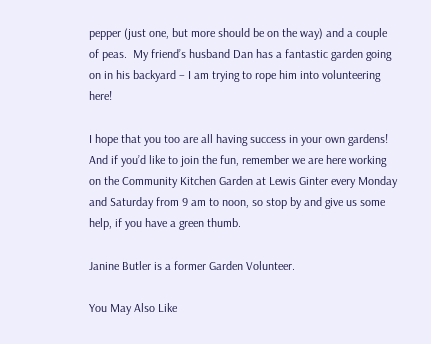pepper (just one, but more should be on the way) and a couple of peas.  My friend’s husband Dan has a fantastic garden going on in his backyard – I am trying to rope him into volunteering here!

I hope that you too are all having success in your own gardens! And if you’d like to join the fun, remember we are here working on the Community Kitchen Garden at Lewis Ginter every Monday and Saturday from 9 am to noon, so stop by and give us some help, if you have a green thumb.

Janine Butler is a former Garden Volunteer.

You May Also Like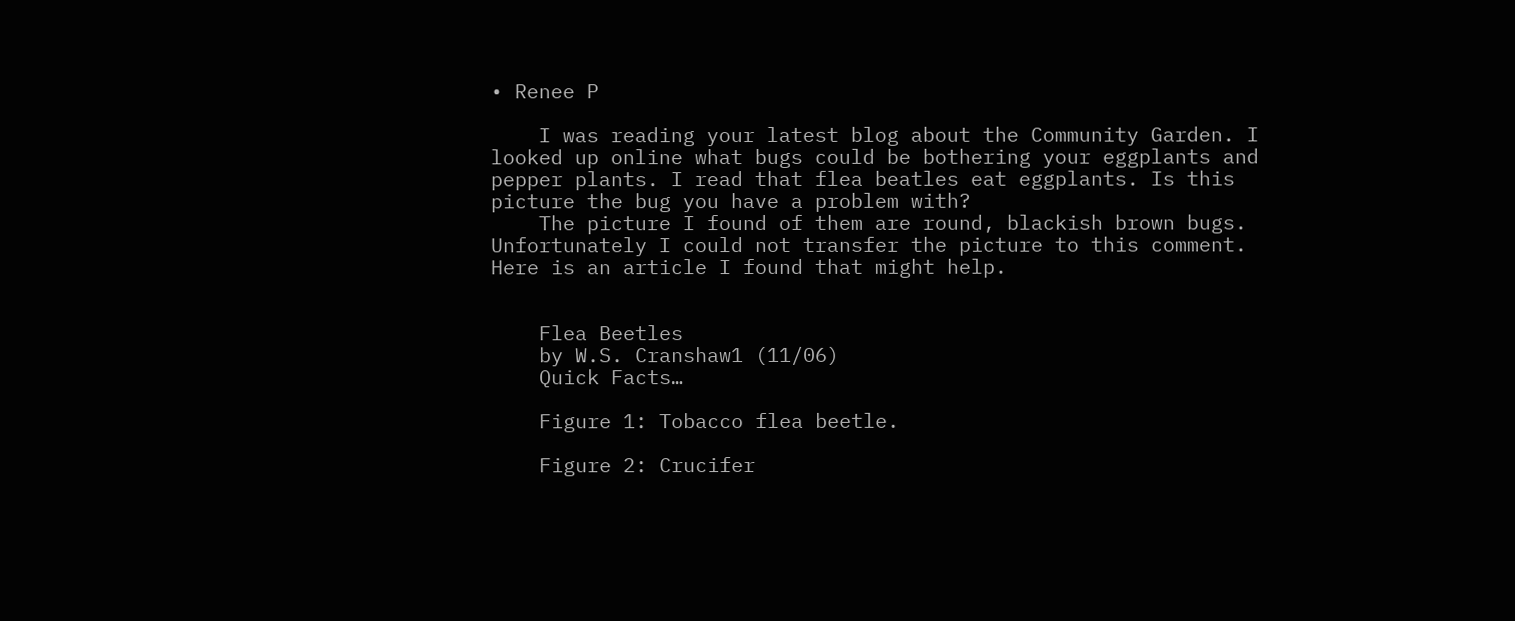• Renee P

    I was reading your latest blog about the Community Garden. I looked up online what bugs could be bothering your eggplants and pepper plants. I read that flea beatles eat eggplants. Is this picture the bug you have a problem with?
    The picture I found of them are round, blackish brown bugs. Unfortunately I could not transfer the picture to this comment. Here is an article I found that might help.


    Flea Beetles
    by W.S. Cranshaw1 (11/06)
    Quick Facts…

    Figure 1: Tobacco flea beetle.

    Figure 2: Crucifer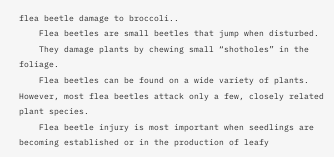flea beetle damage to broccoli..
    Flea beetles are small beetles that jump when disturbed.
    They damage plants by chewing small “shotholes” in the foliage.
    Flea beetles can be found on a wide variety of plants. However, most flea beetles attack only a few, closely related plant species.
    Flea beetle injury is most important when seedlings are becoming established or in the production of leafy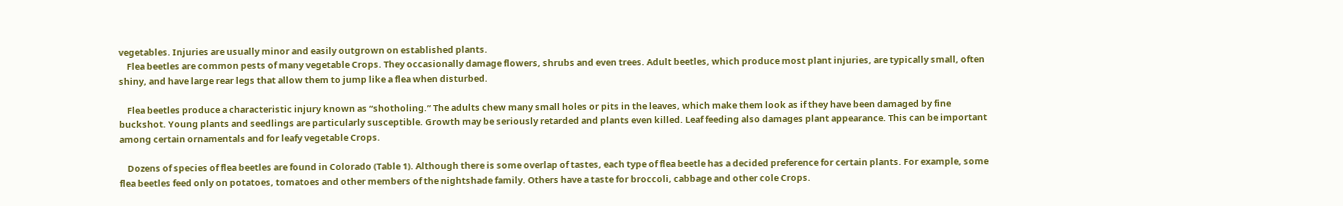vegetables. Injuries are usually minor and easily outgrown on established plants.
    Flea beetles are common pests of many vegetable Crops. They occasionally damage flowers, shrubs and even trees. Adult beetles, which produce most plant injuries, are typically small, often shiny, and have large rear legs that allow them to jump like a flea when disturbed.

    Flea beetles produce a characteristic injury known as “shotholing.” The adults chew many small holes or pits in the leaves, which make them look as if they have been damaged by fine buckshot. Young plants and seedlings are particularly susceptible. Growth may be seriously retarded and plants even killed. Leaf feeding also damages plant appearance. This can be important among certain ornamentals and for leafy vegetable Crops.

    Dozens of species of flea beetles are found in Colorado (Table 1). Although there is some overlap of tastes, each type of flea beetle has a decided preference for certain plants. For example, some flea beetles feed only on potatoes, tomatoes and other members of the nightshade family. Others have a taste for broccoli, cabbage and other cole Crops.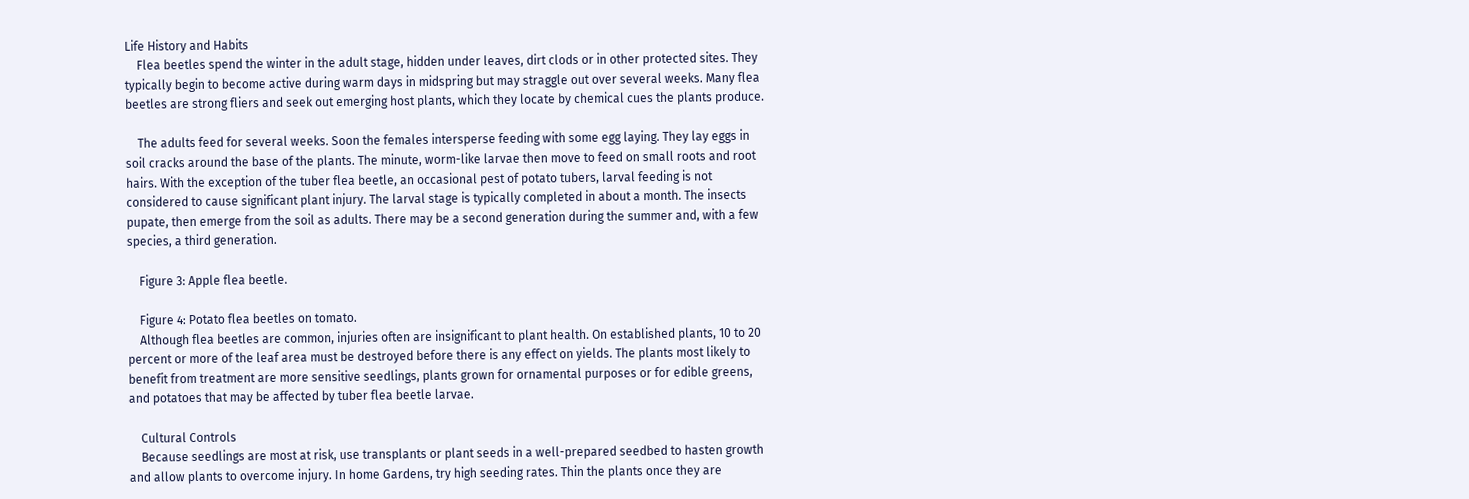Life History and Habits
    Flea beetles spend the winter in the adult stage, hidden under leaves, dirt clods or in other protected sites. They typically begin to become active during warm days in midspring but may straggle out over several weeks. Many flea beetles are strong fliers and seek out emerging host plants, which they locate by chemical cues the plants produce.

    The adults feed for several weeks. Soon the females intersperse feeding with some egg laying. They lay eggs in soil cracks around the base of the plants. The minute, worm-like larvae then move to feed on small roots and root hairs. With the exception of the tuber flea beetle, an occasional pest of potato tubers, larval feeding is not considered to cause significant plant injury. The larval stage is typically completed in about a month. The insects pupate, then emerge from the soil as adults. There may be a second generation during the summer and, with a few species, a third generation.

    Figure 3: Apple flea beetle.

    Figure 4: Potato flea beetles on tomato.
    Although flea beetles are common, injuries often are insignificant to plant health. On established plants, 10 to 20 percent or more of the leaf area must be destroyed before there is any effect on yields. The plants most likely to benefit from treatment are more sensitive seedlings, plants grown for ornamental purposes or for edible greens, and potatoes that may be affected by tuber flea beetle larvae.

    Cultural Controls
    Because seedlings are most at risk, use transplants or plant seeds in a well-prepared seedbed to hasten growth and allow plants to overcome injury. In home Gardens, try high seeding rates. Thin the plants once they are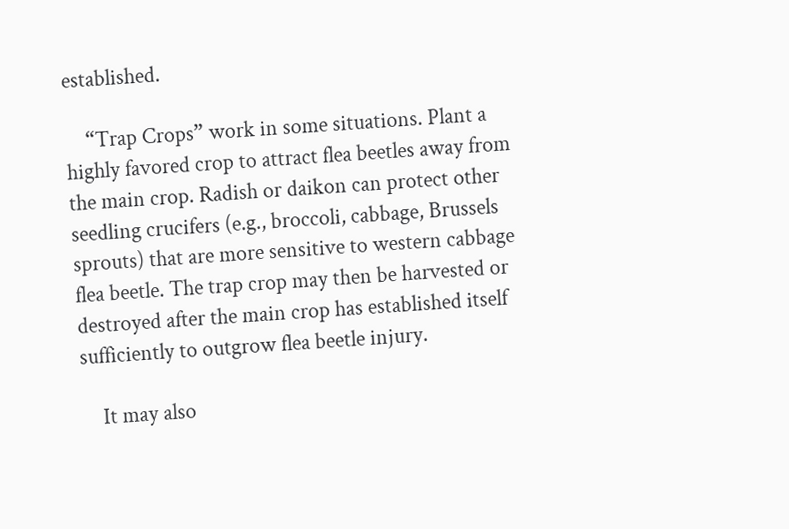established.

    “Trap Crops” work in some situations. Plant a highly favored crop to attract flea beetles away from the main crop. Radish or daikon can protect other seedling crucifers (e.g., broccoli, cabbage, Brussels sprouts) that are more sensitive to western cabbage flea beetle. The trap crop may then be harvested or destroyed after the main crop has established itself sufficiently to outgrow flea beetle injury.

    It may also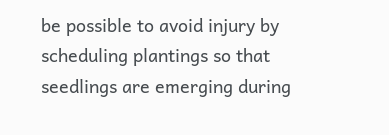be possible to avoid injury by scheduling plantings so that seedlings are emerging during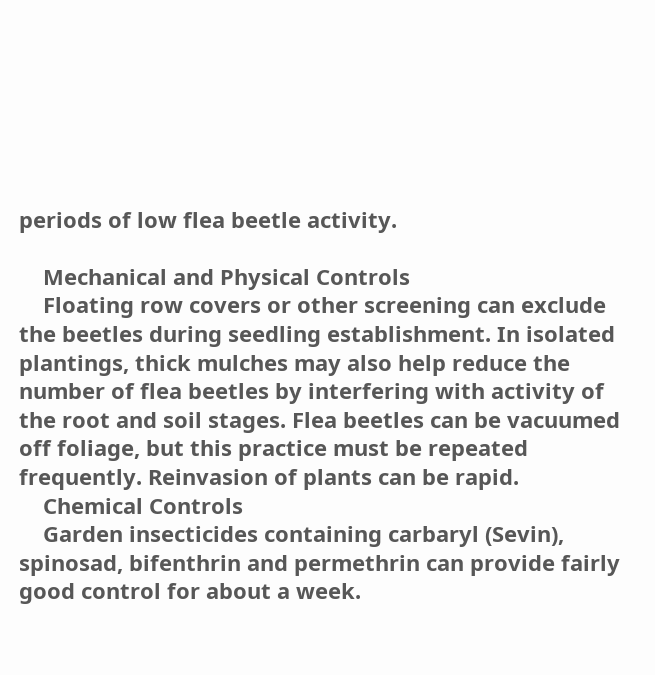periods of low flea beetle activity.

    Mechanical and Physical Controls
    Floating row covers or other screening can exclude the beetles during seedling establishment. In isolated plantings, thick mulches may also help reduce the number of flea beetles by interfering with activity of the root and soil stages. Flea beetles can be vacuumed off foliage, but this practice must be repeated frequently. Reinvasion of plants can be rapid.
    Chemical Controls
    Garden insecticides containing carbaryl (Sevin), spinosad, bifenthrin and permethrin can provide fairly good control for about a week.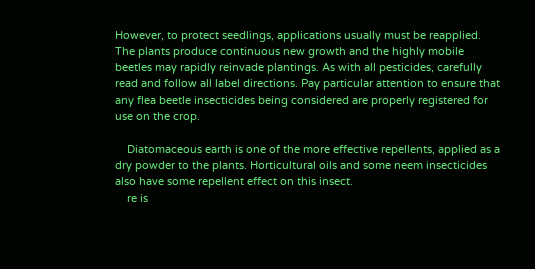However, to protect seedlings, applications usually must be reapplied. The plants produce continuous new growth and the highly mobile beetles may rapidly reinvade plantings. As with all pesticides, carefully read and follow all label directions. Pay particular attention to ensure that any flea beetle insecticides being considered are properly registered for use on the crop.

    Diatomaceous earth is one of the more effective repellents, applied as a dry powder to the plants. Horticultural oils and some neem insecticides also have some repellent effect on this insect.
    re is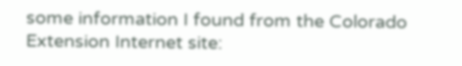some information I found from the Colorado Extension Internet site: